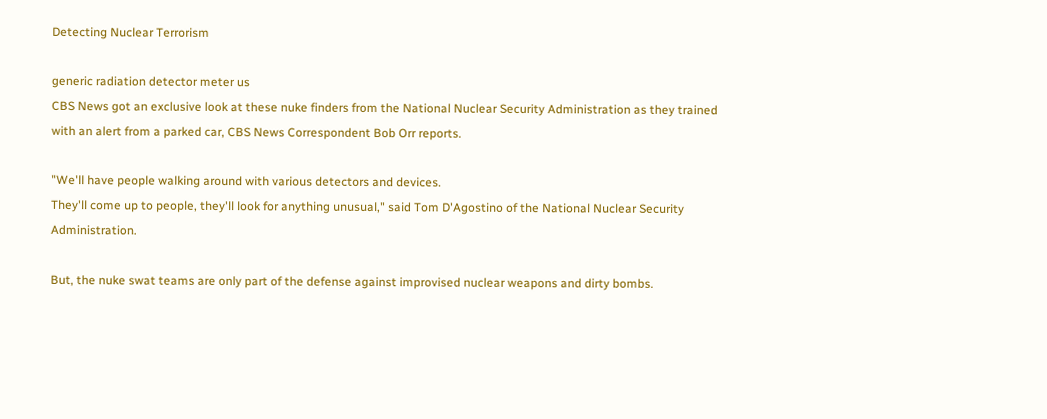Detecting Nuclear Terrorism

generic radiation detector meter us
CBS News got an exclusive look at these nuke finders from the National Nuclear Security Administration as they trained with an alert from a parked car, CBS News Correspondent Bob Orr reports.

"We'll have people walking around with various detectors and devices.
They'll come up to people, they'll look for anything unusual," said Tom D'Agostino of the National Nuclear Security Administration.

But, the nuke swat teams are only part of the defense against improvised nuclear weapons and dirty bombs.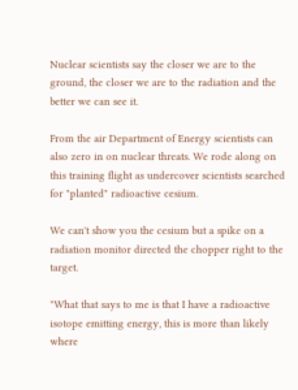Nuclear scientists say the closer we are to the ground, the closer we are to the radiation and the better we can see it.

From the air Department of Energy scientists can also zero in on nuclear threats. We rode along on this training flight as undercover scientists searched for "planted" radioactive cesium.

We can't show you the cesium but a spike on a radiation monitor directed the chopper right to the target.

"What that says to me is that I have a radioactive isotope emitting energy, this is more than likely where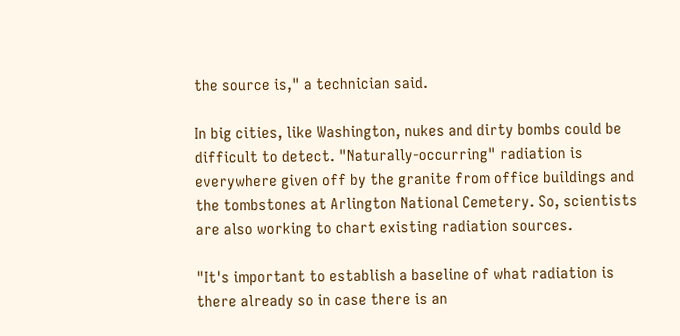the source is," a technician said.

In big cities, like Washington, nukes and dirty bombs could be difficult to detect. "Naturally-occurring" radiation is everywhere given off by the granite from office buildings and the tombstones at Arlington National Cemetery. So, scientists are also working to chart existing radiation sources.

"It's important to establish a baseline of what radiation is there already so in case there is an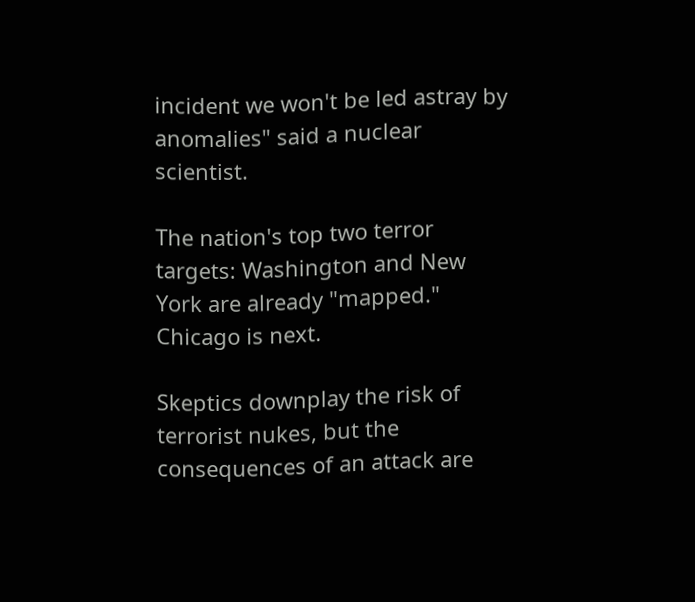incident we won't be led astray by anomalies" said a nuclear scientist.

The nation's top two terror targets: Washington and New York are already "mapped." Chicago is next.

Skeptics downplay the risk of terrorist nukes, but the consequences of an attack are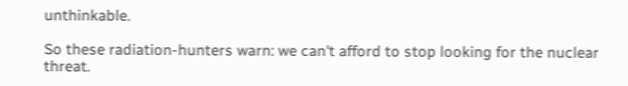unthinkable.

So these radiation-hunters warn: we can't afford to stop looking for the nuclear threat.